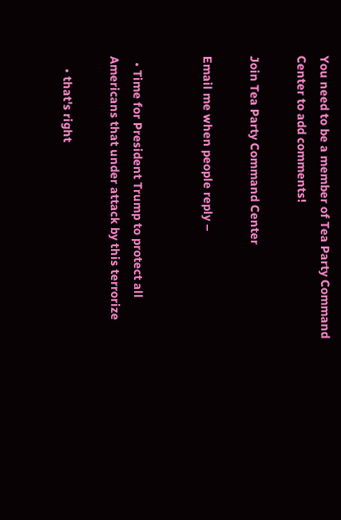You need to be a member of Tea Party Command Center to add comments!

Join Tea Party Command Center

Email me when people reply –


  • Time for President Trump to protect all Americans that under attack by this terrorize

    • that's right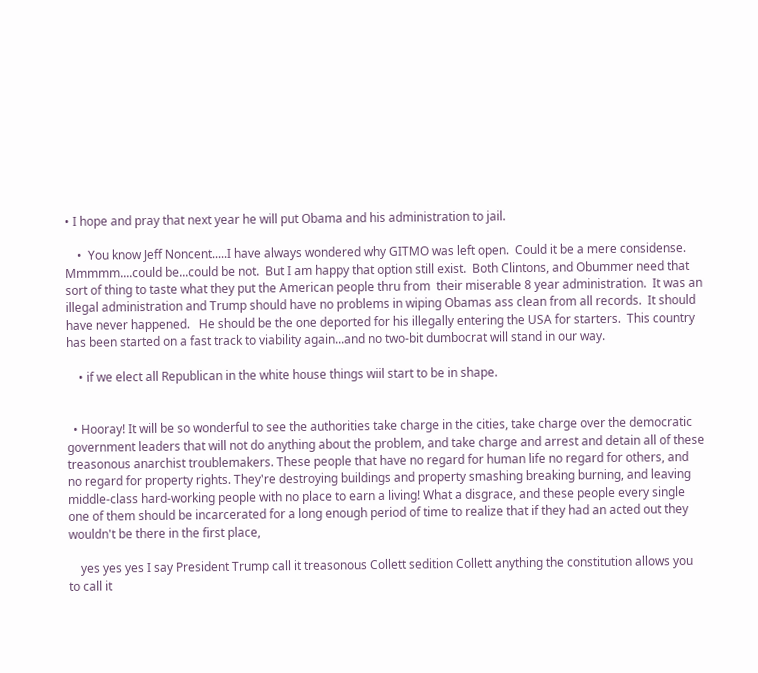• I hope and pray that next year he will put Obama and his administration to jail.

    •  You know Jeff Noncent.....I have always wondered why GITMO was left open.  Could it be a mere considense.   Mmmmm....could be...could be not.  But I am happy that option still exist.  Both Clintons, and Obummer need that sort of thing to taste what they put the American people thru from  their miserable 8 year administration.  It was an illegal administration and Trump should have no problems in wiping Obamas ass clean from all records.  It should have never happened.   He should be the one deported for his illegally entering the USA for starters.  This country has been started on a fast track to viability again...and no two-bit dumbocrat will stand in our way.

    • if we elect all Republican in the white house things wiil start to be in shape.


  • Hooray! It will be so wonderful to see the authorities take charge in the cities, take charge over the democratic government leaders that will not do anything about the problem, and take charge and arrest and detain all of these treasonous anarchist troublemakers. These people that have no regard for human life no regard for others, and no regard for property rights. They're destroying buildings and property smashing breaking burning, and leaving middle-class hard-working people with no place to earn a living! What a disgrace, and these people every single one of them should be incarcerated for a long enough period of time to realize that if they had an acted out they wouldn't be there in the first place,

    yes yes yes I say President Trump call it treasonous Collett sedition Collett anything the constitution allows you to call it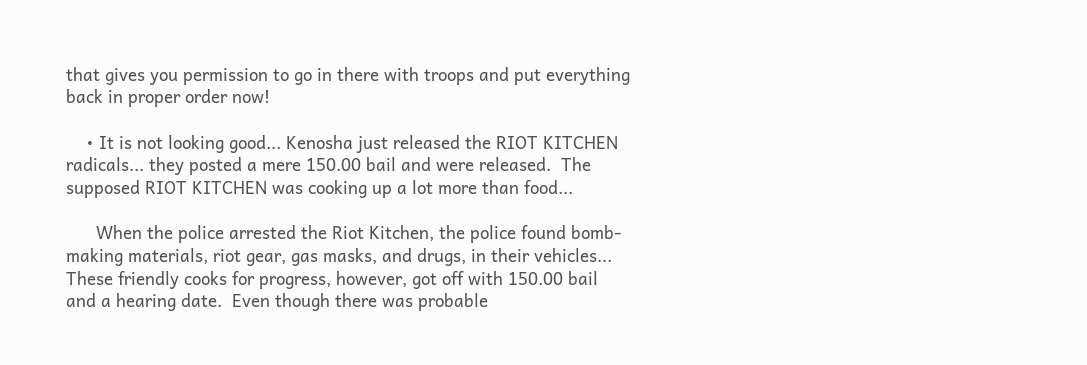that gives you permission to go in there with troops and put everything back in proper order now!

    • It is not looking good... Kenosha just released the RIOT KITCHEN radicals... they posted a mere 150.00 bail and were released.  The supposed RIOT KITCHEN was cooking up a lot more than food...

      When the police arrested the Riot Kitchen, the police found bomb-making materials, riot gear, gas masks, and drugs, in their vehicles... These friendly cooks for progress, however, got off with 150.00 bail and a hearing date.  Even though there was probable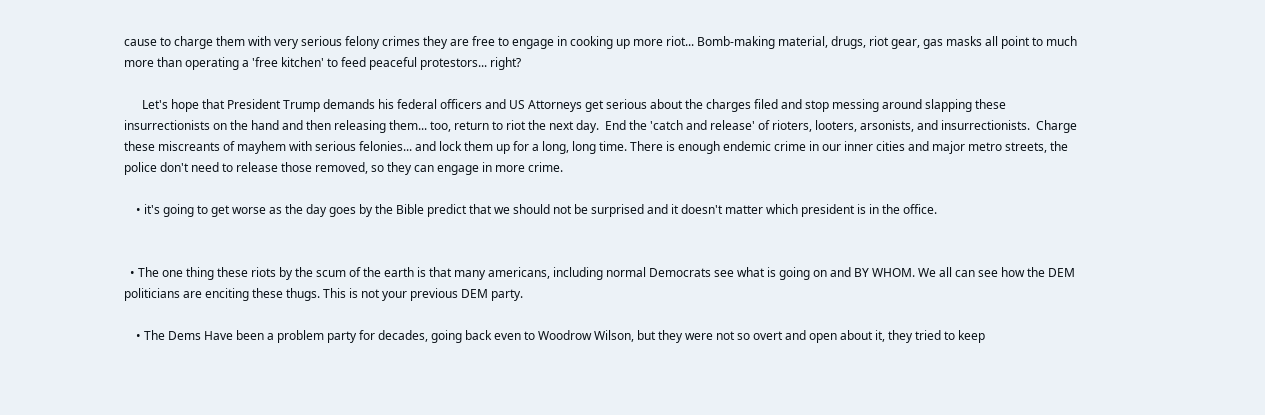cause to charge them with very serious felony crimes they are free to engage in cooking up more riot... Bomb-making material, drugs, riot gear, gas masks all point to much more than operating a 'free kitchen' to feed peaceful protestors... right?

      Let's hope that President Trump demands his federal officers and US Attorneys get serious about the charges filed and stop messing around slapping these insurrectionists on the hand and then releasing them... too, return to riot the next day.  End the 'catch and release' of rioters, looters, arsonists, and insurrectionists.  Charge these miscreants of mayhem with serious felonies... and lock them up for a long, long time. There is enough endemic crime in our inner cities and major metro streets, the police don't need to release those removed, so they can engage in more crime.

    • it's going to get worse as the day goes by the Bible predict that we should not be surprised and it doesn't matter which president is in the office.


  • The one thing these riots by the scum of the earth is that many americans, including normal Democrats see what is going on and BY WHOM. We all can see how the DEM politicians are enciting these thugs. This is not your previous DEM party.

    • The Dems Have been a problem party for decades, going back even to Woodrow Wilson, but they were not so overt and open about it, they tried to keep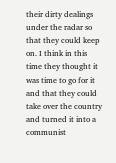their dirty dealings under the radar so that they could keep on. I think in this time they thought it was time to go for it and that they could take over the country and turned it into a communist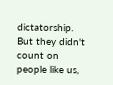dictatorship. But they didn't count on people like us,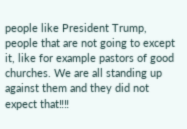people like President Trump, people that are not going to except it, like for example pastors of good churches. We are all standing up against them and they did not expect that‼‼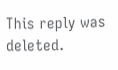This reply was deleted.